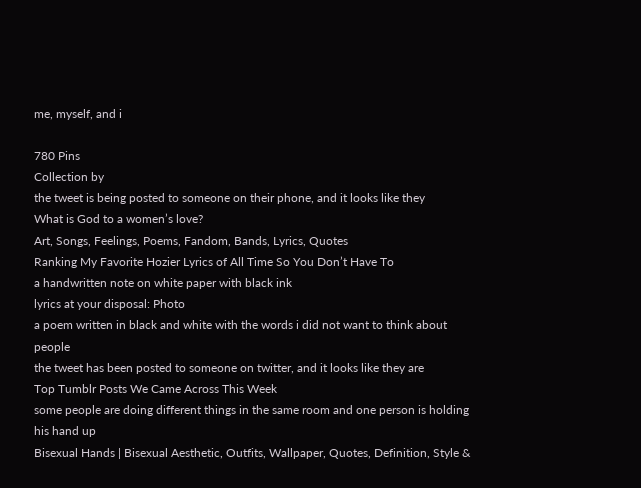me, myself, and i

780 Pins
Collection by
the tweet is being posted to someone on their phone, and it looks like they
What is God to a women’s love?
Art, Songs, Feelings, Poems, Fandom, Bands, Lyrics, Quotes
Ranking My Favorite Hozier Lyrics of All Time So You Don’t Have To
a handwritten note on white paper with black ink
lyrics at your disposal: Photo
a poem written in black and white with the words i did not want to think about people
the tweet has been posted to someone on twitter, and it looks like they are
Top Tumblr Posts We Came Across This Week
some people are doing different things in the same room and one person is holding his hand up
Bisexual Hands | Bisexual Aesthetic, Outfits, Wallpaper, Quotes, Definition, Style &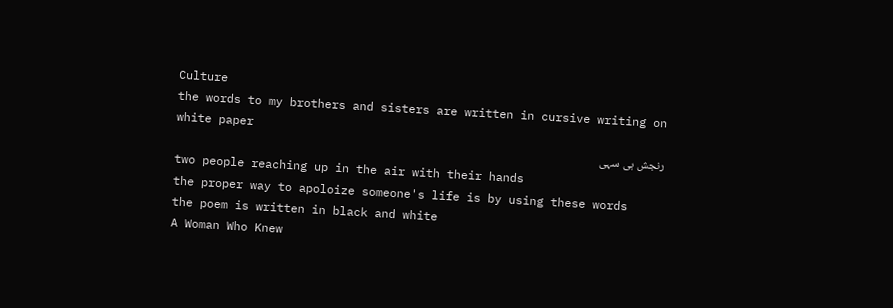Culture
the words to my brothers and sisters are written in cursive writing on white paper
رنجش ہی سہی
two people reaching up in the air with their hands
the proper way to apoloize someone's life is by using these words
the poem is written in black and white
A Woman Who Knew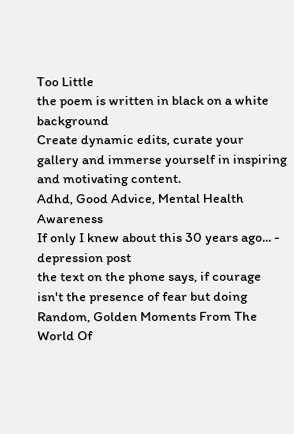Too Little
the poem is written in black on a white background
Create dynamic edits, curate your gallery and immerse yourself in inspiring and motivating content.
Adhd, Good Advice, Mental Health Awareness
If only I knew about this 30 years ago... - depression post
the text on the phone says, if courage isn't the presence of fear but doing
Random, Golden Moments From The World Of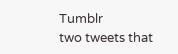Tumblr
two tweets that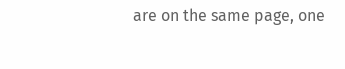are on the same page, one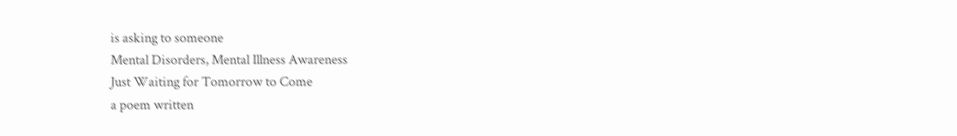is asking to someone
Mental Disorders, Mental Illness Awareness
Just Waiting for Tomorrow to Come
a poem written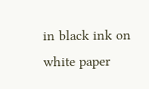in black ink on white paper